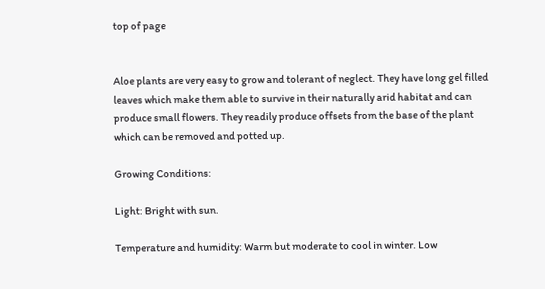top of page


Aloe plants are very easy to grow and tolerant of neglect. They have long gel filled leaves which make them able to survive in their naturally arid habitat and can produce small flowers. They readily produce offsets from the base of the plant which can be removed and potted up.

Growing Conditions:

Light: Bright with sun.

Temperature and humidity: Warm but moderate to cool in winter. Low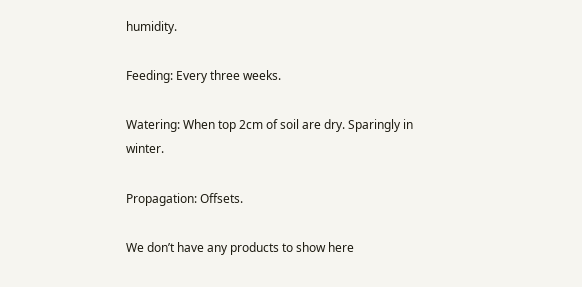humidity.

Feeding: Every three weeks.

Watering: When top 2cm of soil are dry. Sparingly in winter.

Propagation: Offsets.

We don’t have any products to show here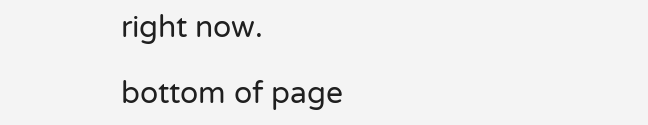right now.

bottom of page